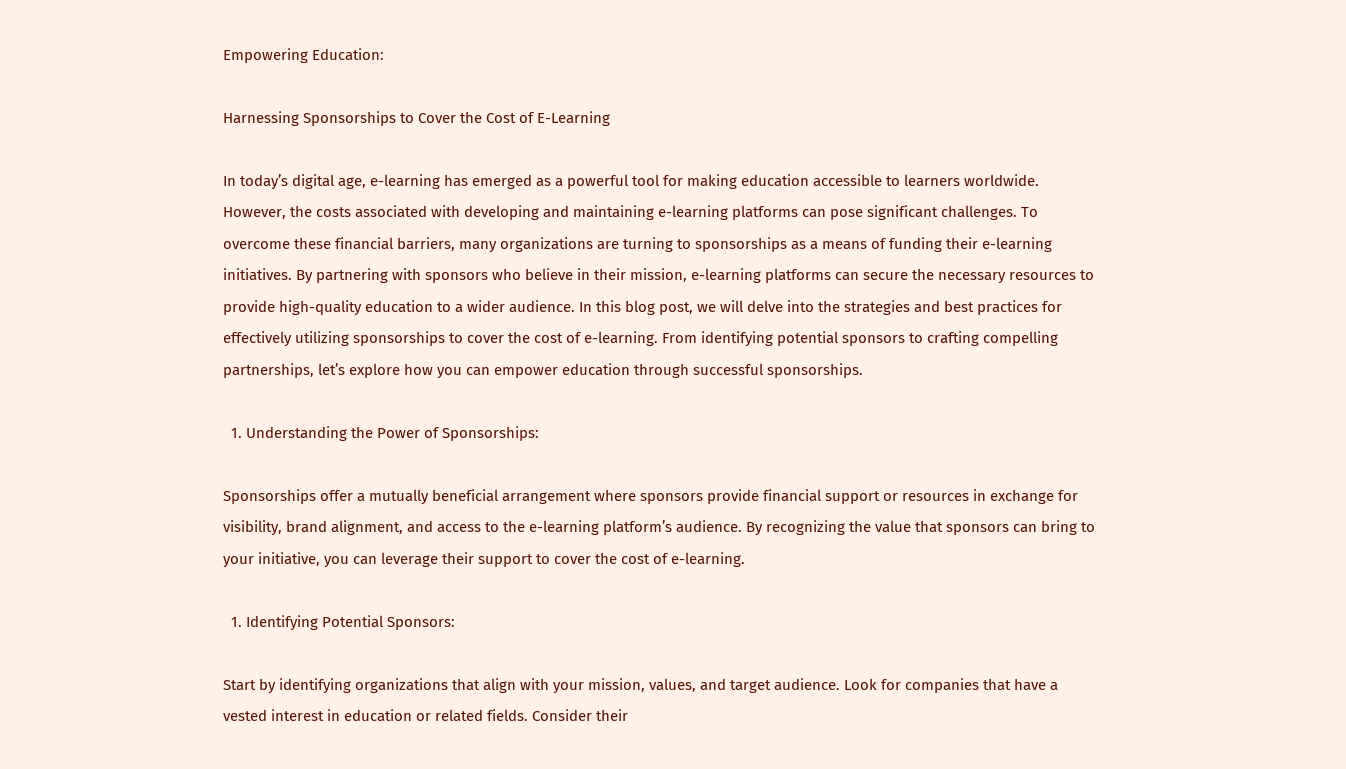Empowering Education:

Harnessing Sponsorships to Cover the Cost of E-Learning

In today’s digital age, e-learning has emerged as a powerful tool for making education accessible to learners worldwide. However, the costs associated with developing and maintaining e-learning platforms can pose significant challenges. To overcome these financial barriers, many organizations are turning to sponsorships as a means of funding their e-learning initiatives. By partnering with sponsors who believe in their mission, e-learning platforms can secure the necessary resources to provide high-quality education to a wider audience. In this blog post, we will delve into the strategies and best practices for effectively utilizing sponsorships to cover the cost of e-learning. From identifying potential sponsors to crafting compelling partnerships, let’s explore how you can empower education through successful sponsorships.

  1. Understanding the Power of Sponsorships:

Sponsorships offer a mutually beneficial arrangement where sponsors provide financial support or resources in exchange for visibility, brand alignment, and access to the e-learning platform’s audience. By recognizing the value that sponsors can bring to your initiative, you can leverage their support to cover the cost of e-learning.

  1. Identifying Potential Sponsors:

Start by identifying organizations that align with your mission, values, and target audience. Look for companies that have a vested interest in education or related fields. Consider their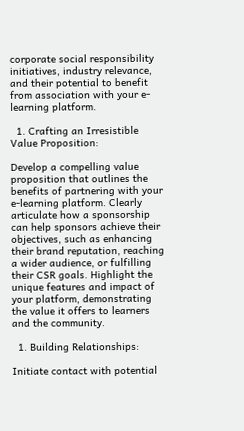corporate social responsibility initiatives, industry relevance, and their potential to benefit from association with your e-learning platform.

  1. Crafting an Irresistible Value Proposition:

Develop a compelling value proposition that outlines the benefits of partnering with your e-learning platform. Clearly articulate how a sponsorship can help sponsors achieve their objectives, such as enhancing their brand reputation, reaching a wider audience, or fulfilling their CSR goals. Highlight the unique features and impact of your platform, demonstrating the value it offers to learners and the community.

  1. Building Relationships:

Initiate contact with potential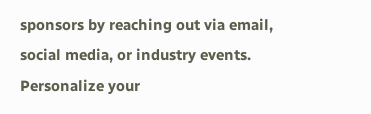sponsors by reaching out via email, social media, or industry events. Personalize your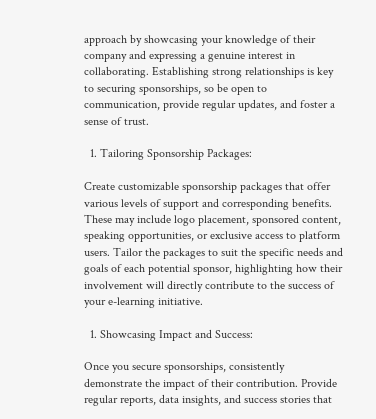approach by showcasing your knowledge of their company and expressing a genuine interest in collaborating. Establishing strong relationships is key to securing sponsorships, so be open to communication, provide regular updates, and foster a sense of trust.

  1. Tailoring Sponsorship Packages:

Create customizable sponsorship packages that offer various levels of support and corresponding benefits. These may include logo placement, sponsored content, speaking opportunities, or exclusive access to platform users. Tailor the packages to suit the specific needs and goals of each potential sponsor, highlighting how their involvement will directly contribute to the success of your e-learning initiative.

  1. Showcasing Impact and Success:

Once you secure sponsorships, consistently demonstrate the impact of their contribution. Provide regular reports, data insights, and success stories that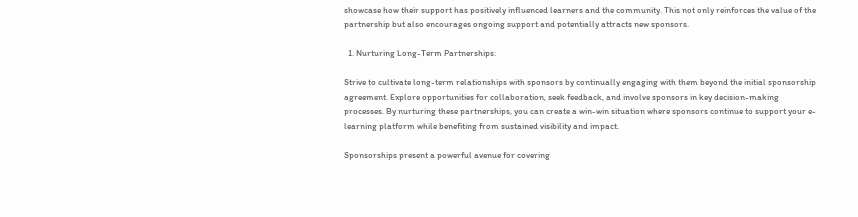showcase how their support has positively influenced learners and the community. This not only reinforces the value of the partnership but also encourages ongoing support and potentially attracts new sponsors.

  1. Nurturing Long-Term Partnerships:

Strive to cultivate long-term relationships with sponsors by continually engaging with them beyond the initial sponsorship agreement. Explore opportunities for collaboration, seek feedback, and involve sponsors in key decision-making processes. By nurturing these partnerships, you can create a win-win situation where sponsors continue to support your e-learning platform while benefiting from sustained visibility and impact.

Sponsorships present a powerful avenue for covering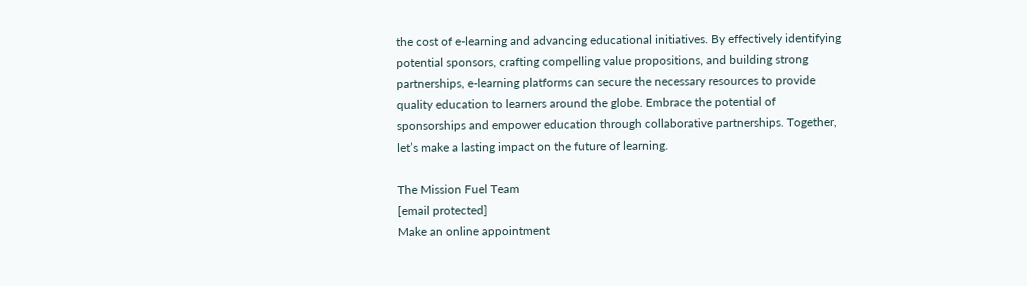the cost of e-learning and advancing educational initiatives. By effectively identifying potential sponsors, crafting compelling value propositions, and building strong partnerships, e-learning platforms can secure the necessary resources to provide quality education to learners around the globe. Embrace the potential of sponsorships and empower education through collaborative partnerships. Together, let’s make a lasting impact on the future of learning.

The Mission Fuel Team
[email protected]
Make an online appointment